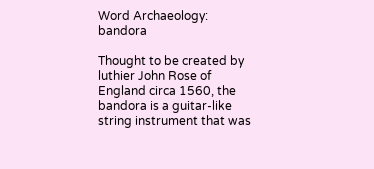Word Archaeology: bandora

Thought to be created by luthier John Rose of England circa 1560, the bandora is a guitar-like string instrument that was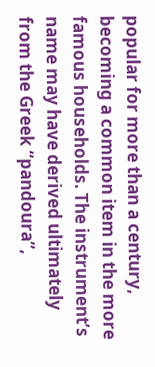popular for more than a century, becoming a common item in the more famous households. The instrument’s name may have derived ultimately from the Greek “pandoura”,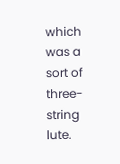which was a sort of three-string lute.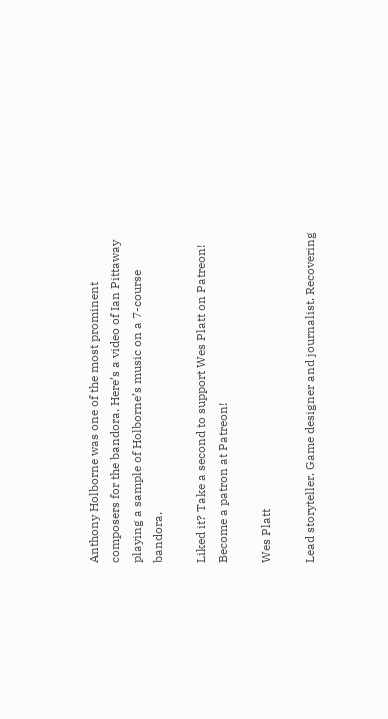Anthony Holborne was one of the most prominent composers for the bandora. Here’s a video of Ian Pittaway playing a sample of Holborne’s music on a 7-course bandora.

Liked it? Take a second to support Wes Platt on Patreon!
Become a patron at Patreon!

Wes Platt

Lead storyteller. Game designer and journalist. Recovering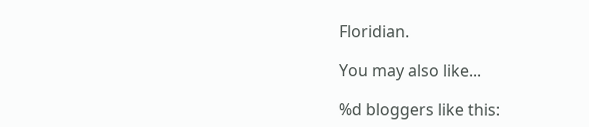Floridian.

You may also like...

%d bloggers like this: